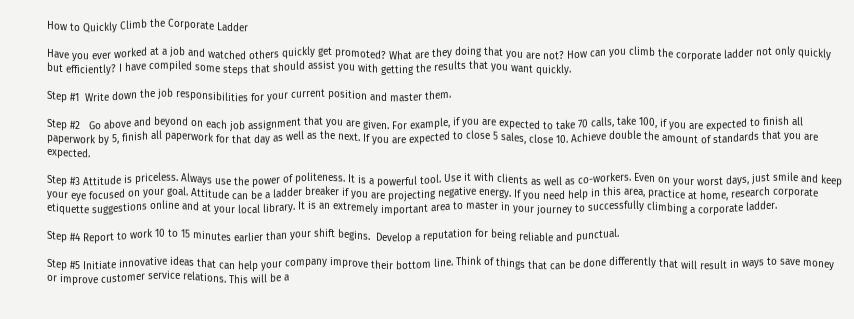How to Quickly Climb the Corporate Ladder

Have you ever worked at a job and watched others quickly get promoted? What are they doing that you are not? How can you climb the corporate ladder not only quickly but efficiently? I have compiled some steps that should assist you with getting the results that you want quickly.

Step #1  Write down the job responsibilities for your current position and master them.

Step #2   Go above and beyond on each job assignment that you are given. For example, if you are expected to take 70 calls, take 100, if you are expected to finish all paperwork by 5, finish all paperwork for that day as well as the next. If you are expected to close 5 sales, close 10. Achieve double the amount of standards that you are expected.

Step #3 Attitude is priceless. Always use the power of politeness. It is a powerful tool. Use it with clients as well as co-workers. Even on your worst days, just smile and keep your eye focused on your goal. Attitude can be a ladder breaker if you are projecting negative energy. If you need help in this area, practice at home, research corporate etiquette suggestions online and at your local library. It is an extremely important area to master in your journey to successfully climbing a corporate ladder.

Step #4 Report to work 10 to 15 minutes earlier than your shift begins.  Develop a reputation for being reliable and punctual.

Step #5 Initiate innovative ideas that can help your company improve their bottom line. Think of things that can be done differently that will result in ways to save money or improve customer service relations. This will be a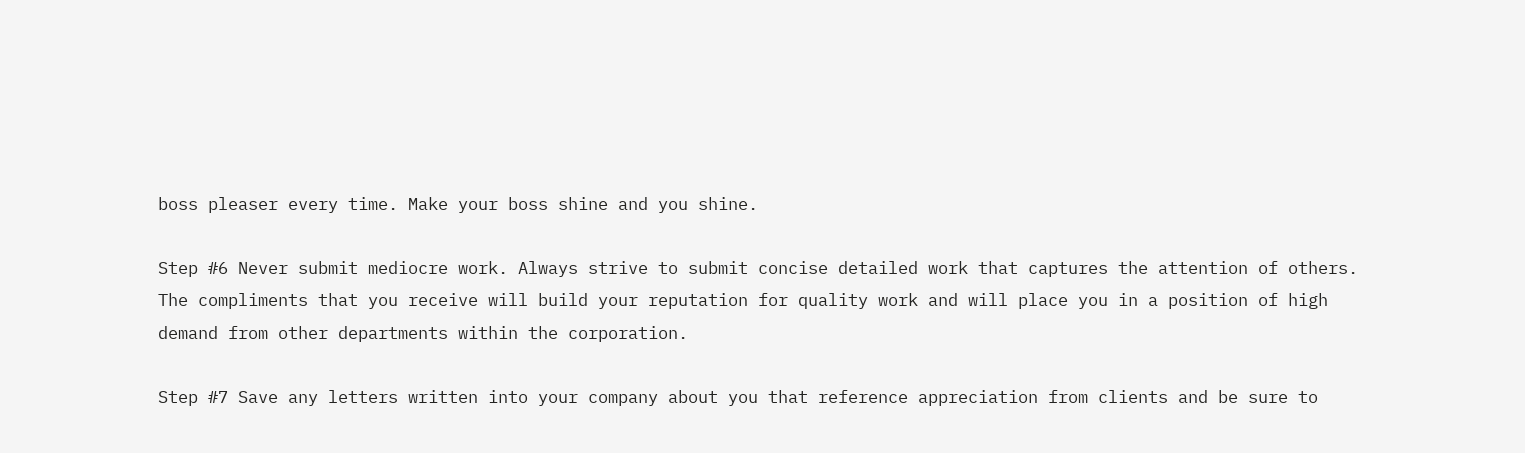boss pleaser every time. Make your boss shine and you shine.

Step #6 Never submit mediocre work. Always strive to submit concise detailed work that captures the attention of others. The compliments that you receive will build your reputation for quality work and will place you in a position of high demand from other departments within the corporation.

Step #7 Save any letters written into your company about you that reference appreciation from clients and be sure to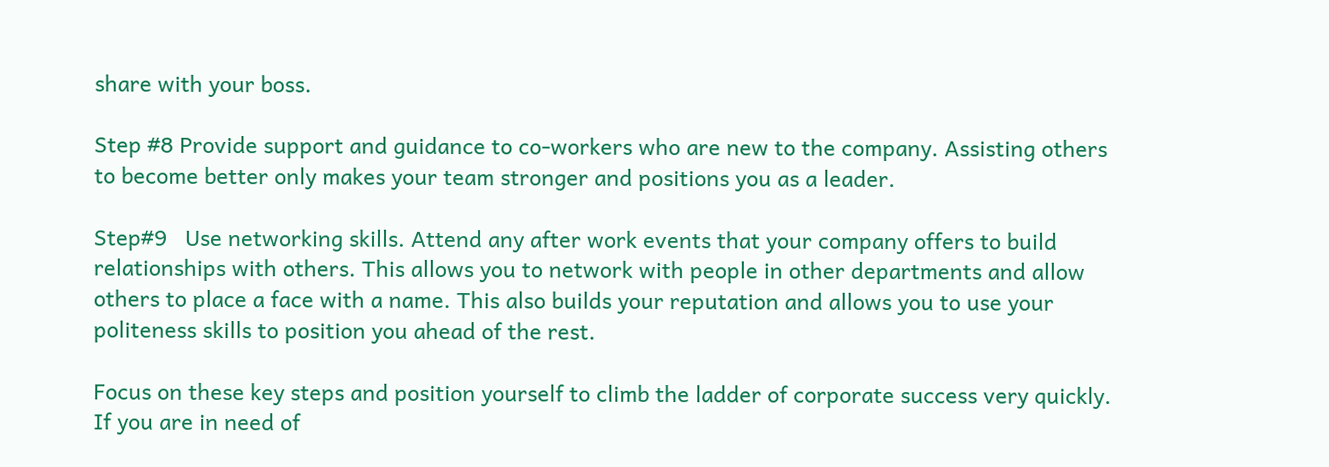share with your boss.

Step #8 Provide support and guidance to co-workers who are new to the company. Assisting others to become better only makes your team stronger and positions you as a leader.

Step#9   Use networking skills. Attend any after work events that your company offers to build relationships with others. This allows you to network with people in other departments and allow others to place a face with a name. This also builds your reputation and allows you to use your politeness skills to position you ahead of the rest.

Focus on these key steps and position yourself to climb the ladder of corporate success very quickly. If you are in need of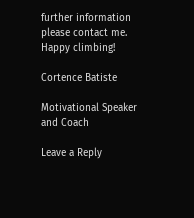further information please contact me. Happy climbing!

Cortence Batiste

Motivational Speaker and Coach

Leave a Reply